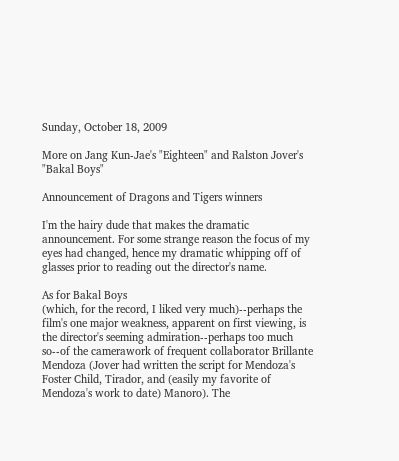Sunday, October 18, 2009

More on Jang Kun-Jae's "Eighteen" and Ralston Jover's "Bakal Boys"

Announcement of Dragons and Tigers winners

I'm the hairy dude that makes the dramatic announcement. For some strange reason the focus of my eyes had changed, hence my dramatic whipping off of glasses prior to reading out the director's name.

As for Bakal Boys
(which, for the record, I liked very much)--perhaps the film's one major weakness, apparent on first viewing, is the director's seeming admiration--perhaps too much so--of the camerawork of frequent collaborator Brillante Mendoza (Jover had written the script for Mendoza's Foster Child, Tirador, and (easily my favorite of Mendoza's work to date) Manoro). The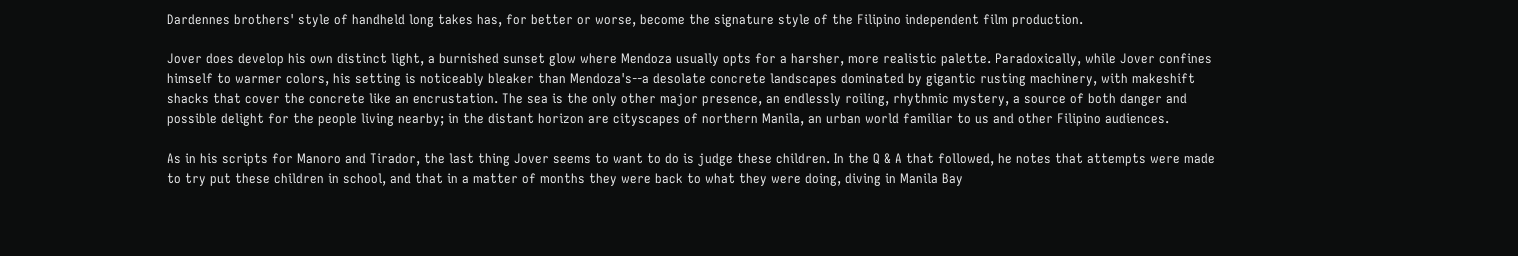Dardennes brothers' style of handheld long takes has, for better or worse, become the signature style of the Filipino independent film production.

Jover does develop his own distinct light, a burnished sunset glow where Mendoza usually opts for a harsher, more realistic palette. Paradoxically, while Jover confines himself to warmer colors, his setting is noticeably bleaker than Mendoza's--a desolate concrete landscapes dominated by gigantic rusting machinery, with makeshift shacks that cover the concrete like an encrustation. The sea is the only other major presence, an endlessly roiling, rhythmic mystery, a source of both danger and possible delight for the people living nearby; in the distant horizon are cityscapes of northern Manila, an urban world familiar to us and other Filipino audiences.

As in his scripts for Manoro and Tirador, the last thing Jover seems to want to do is judge these children. In the Q & A that followed, he notes that attempts were made to try put these children in school, and that in a matter of months they were back to what they were doing, diving in Manila Bay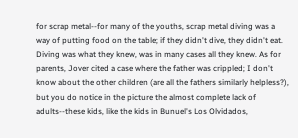for scrap metal--for many of the youths, scrap metal diving was a way of putting food on the table; if they didn't dive, they didn't eat. Diving was what they knew, was in many cases all they knew. As for parents, Jover cited a case where the father was crippled; I don't know about the other children (are all the fathers similarly helpless?), but you do notice in the picture the almost complete lack of adults--these kids, like the kids in Bunuel's Los Olvidados,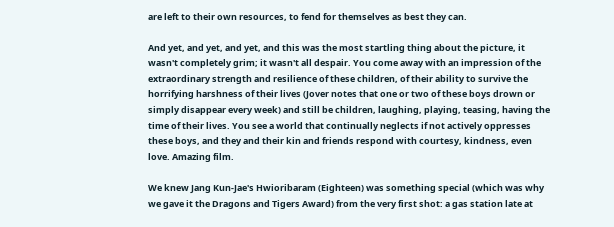are left to their own resources, to fend for themselves as best they can.

And yet, and yet, and yet, and this was the most startling thing about the picture, it wasn't completely grim; it wasn't all despair. You come away with an impression of the extraordinary strength and resilience of these children, of their ability to survive the horrifying harshness of their lives (Jover notes that one or two of these boys drown or simply disappear every week) and still be children, laughing, playing, teasing, having the time of their lives. You see a world that continually neglects if not actively oppresses these boys, and they and their kin and friends respond with courtesy, kindness, even love. Amazing film.

We knew Jang Kun-Jae's Hwioribaram (Eighteen) was something special (which was why we gave it the Dragons and Tigers Award) from the very first shot: a gas station late at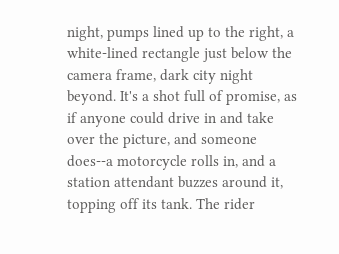night, pumps lined up to the right, a white-lined rectangle just below the camera frame, dark city night beyond. It's a shot full of promise, as if anyone could drive in and take over the picture, and someone does--a motorcycle rolls in, and a station attendant buzzes around it, topping off its tank. The rider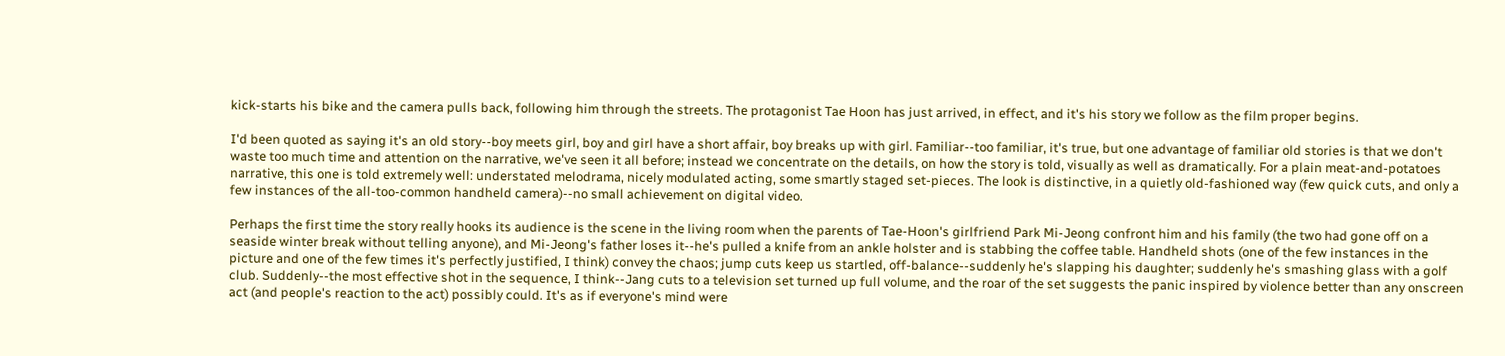kick-starts his bike and the camera pulls back, following him through the streets. The protagonist Tae Hoon has just arrived, in effect, and it's his story we follow as the film proper begins.

I'd been quoted as saying it's an old story--boy meets girl, boy and girl have a short affair, boy breaks up with girl. Familiar--too familiar, it's true, but one advantage of familiar old stories is that we don't waste too much time and attention on the narrative, we've seen it all before; instead we concentrate on the details, on how the story is told, visually as well as dramatically. For a plain meat-and-potatoes narrative, this one is told extremely well: understated melodrama, nicely modulated acting, some smartly staged set-pieces. The look is distinctive, in a quietly old-fashioned way (few quick cuts, and only a few instances of the all-too-common handheld camera)--no small achievement on digital video.

Perhaps the first time the story really hooks its audience is the scene in the living room when the parents of Tae-Hoon's girlfriend Park Mi-Jeong confront him and his family (the two had gone off on a seaside winter break without telling anyone), and Mi-Jeong's father loses it--he's pulled a knife from an ankle holster and is stabbing the coffee table. Handheld shots (one of the few instances in the picture and one of the few times it's perfectly justified, I think) convey the chaos; jump cuts keep us startled, off-balance--suddenly he's slapping his daughter; suddenly he's smashing glass with a golf club. Suddenly--the most effective shot in the sequence, I think--Jang cuts to a television set turned up full volume, and the roar of the set suggests the panic inspired by violence better than any onscreen act (and people's reaction to the act) possibly could. It's as if everyone's mind were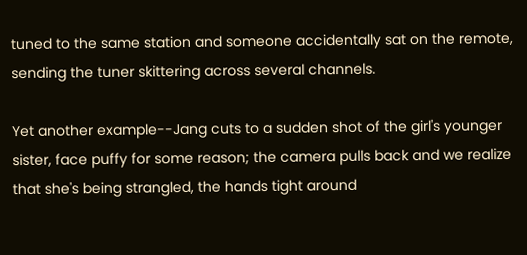tuned to the same station and someone accidentally sat on the remote, sending the tuner skittering across several channels.

Yet another example--Jang cuts to a sudden shot of the girl's younger sister, face puffy for some reason; the camera pulls back and we realize that she's being strangled, the hands tight around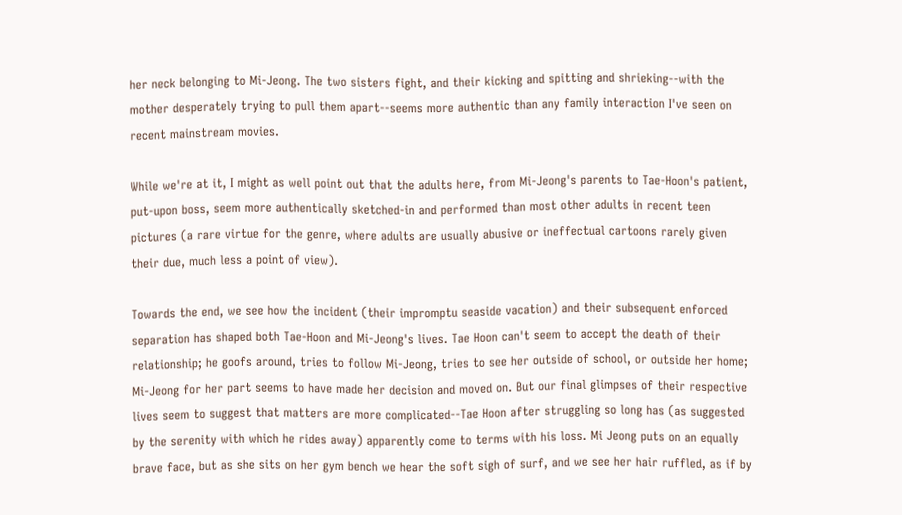her neck belonging to Mi-Jeong. The two sisters fight, and their kicking and spitting and shrieking--with the mother desperately trying to pull them apart--seems more authentic than any family interaction I've seen on recent mainstream movies.

While we're at it, I might as well point out that the adults here, from Mi-Jeong's parents to Tae-Hoon's patient, put-upon boss, seem more authentically sketched-in and performed than most other adults in recent teen pictures (a rare virtue for the genre, where adults are usually abusive or ineffectual cartoons rarely given their due, much less a point of view).

Towards the end, we see how the incident (their impromptu seaside vacation) and their subsequent enforced separation has shaped both Tae-Hoon and Mi-Jeong's lives. Tae Hoon can't seem to accept the death of their relationship; he goofs around, tries to follow Mi-Jeong, tries to see her outside of school, or outside her home; Mi-Jeong for her part seems to have made her decision and moved on. But our final glimpses of their respective lives seem to suggest that matters are more complicated--Tae Hoon after struggling so long has (as suggested by the serenity with which he rides away) apparently come to terms with his loss. Mi Jeong puts on an equally brave face, but as she sits on her gym bench we hear the soft sigh of surf, and we see her hair ruffled, as if by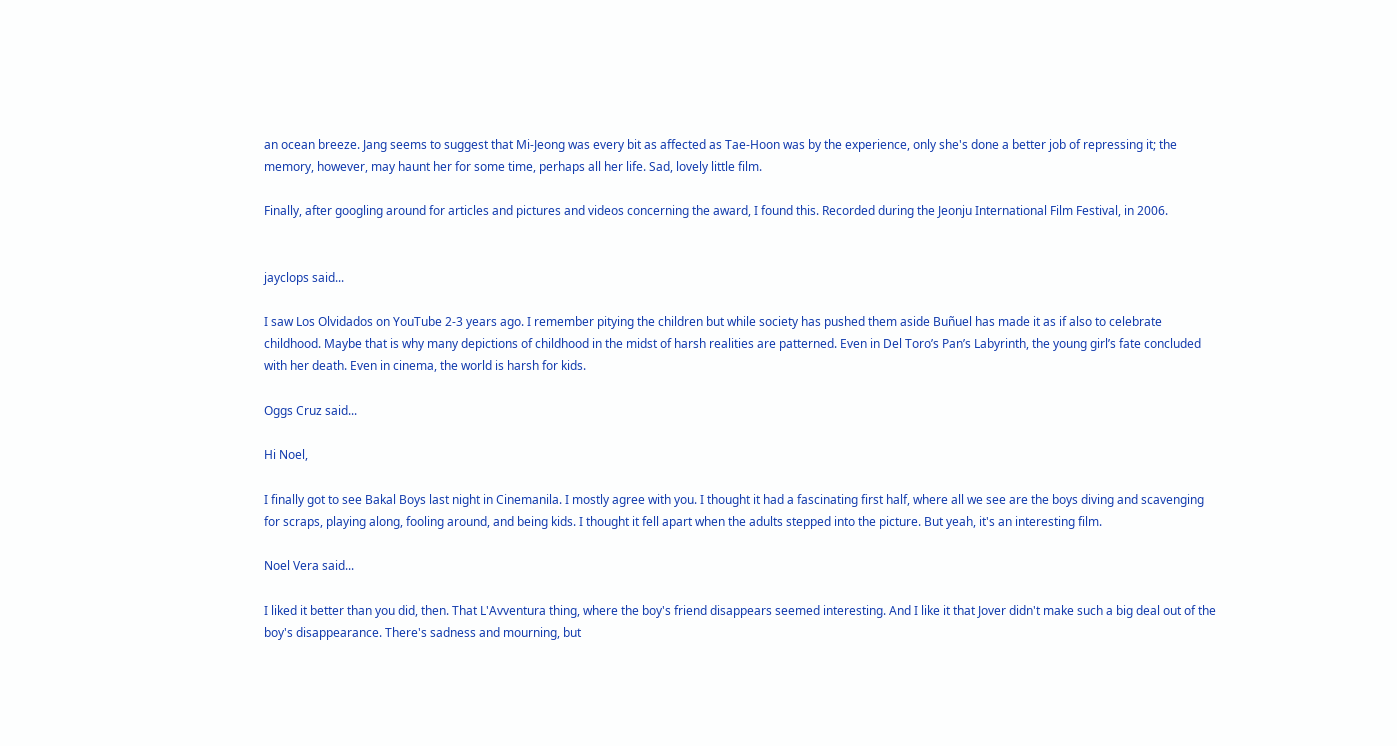an ocean breeze. Jang seems to suggest that Mi-Jeong was every bit as affected as Tae-Hoon was by the experience, only she's done a better job of repressing it; the memory, however, may haunt her for some time, perhaps all her life. Sad, lovely little film.

Finally, after googling around for articles and pictures and videos concerning the award, I found this. Recorded during the Jeonju International Film Festival, in 2006.


jayclops said...

I saw Los Olvidados on YouTube 2-3 years ago. I remember pitying the children but while society has pushed them aside Buñuel has made it as if also to celebrate childhood. Maybe that is why many depictions of childhood in the midst of harsh realities are patterned. Even in Del Toro’s Pan’s Labyrinth, the young girl’s fate concluded with her death. Even in cinema, the world is harsh for kids.

Oggs Cruz said...

Hi Noel,

I finally got to see Bakal Boys last night in Cinemanila. I mostly agree with you. I thought it had a fascinating first half, where all we see are the boys diving and scavenging for scraps, playing along, fooling around, and being kids. I thought it fell apart when the adults stepped into the picture. But yeah, it's an interesting film.

Noel Vera said...

I liked it better than you did, then. That L'Avventura thing, where the boy's friend disappears seemed interesting. And I like it that Jover didn't make such a big deal out of the boy's disappearance. There's sadness and mourning, but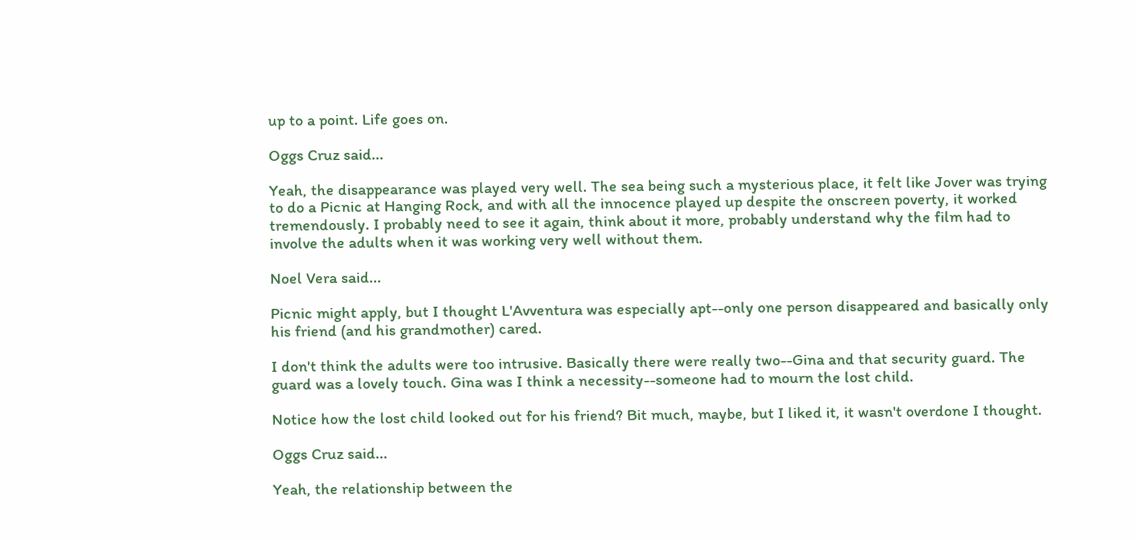up to a point. Life goes on.

Oggs Cruz said...

Yeah, the disappearance was played very well. The sea being such a mysterious place, it felt like Jover was trying to do a Picnic at Hanging Rock, and with all the innocence played up despite the onscreen poverty, it worked tremendously. I probably need to see it again, think about it more, probably understand why the film had to involve the adults when it was working very well without them.

Noel Vera said...

Picnic might apply, but I thought L'Avventura was especially apt--only one person disappeared and basically only his friend (and his grandmother) cared.

I don't think the adults were too intrusive. Basically there were really two--Gina and that security guard. The guard was a lovely touch. Gina was I think a necessity--someone had to mourn the lost child.

Notice how the lost child looked out for his friend? Bit much, maybe, but I liked it, it wasn't overdone I thought.

Oggs Cruz said...

Yeah, the relationship between the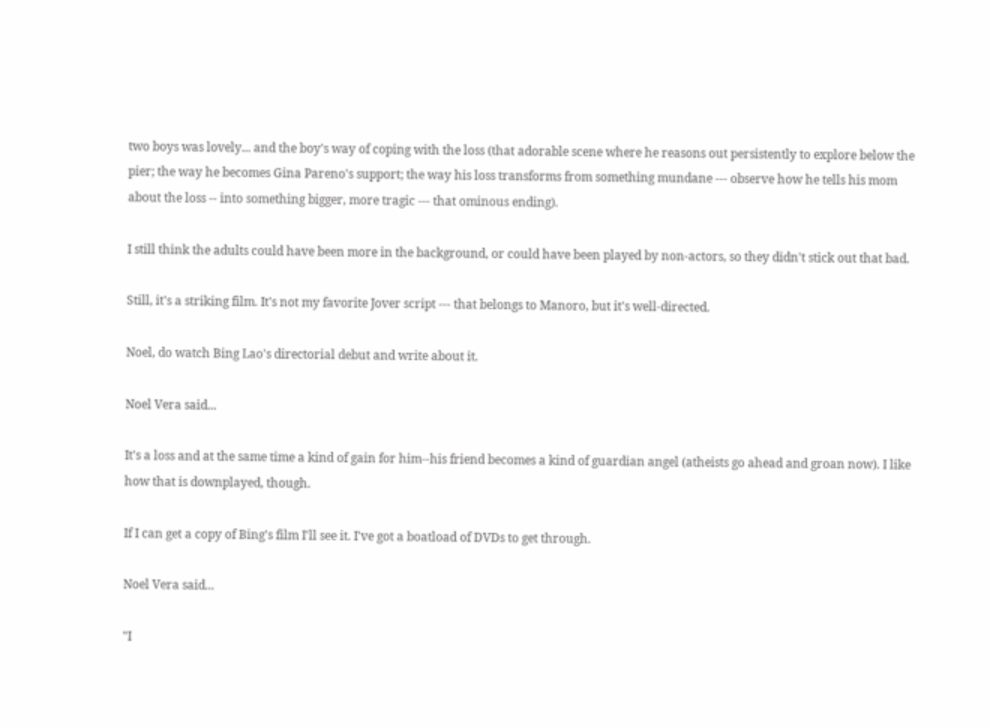two boys was lovely... and the boy's way of coping with the loss (that adorable scene where he reasons out persistently to explore below the pier; the way he becomes Gina Pareno's support; the way his loss transforms from something mundane --- observe how he tells his mom about the loss -- into something bigger, more tragic --- that ominous ending).

I still think the adults could have been more in the background, or could have been played by non-actors, so they didn't stick out that bad.

Still, it's a striking film. It's not my favorite Jover script --- that belongs to Manoro, but it's well-directed.

Noel, do watch Bing Lao's directorial debut and write about it.

Noel Vera said...

It's a loss and at the same time a kind of gain for him--his friend becomes a kind of guardian angel (atheists go ahead and groan now). I like how that is downplayed, though.

If I can get a copy of Bing's film I'll see it. I've got a boatload of DVDs to get through.

Noel Vera said...

"I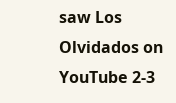saw Los Olvidados on YouTube 2-3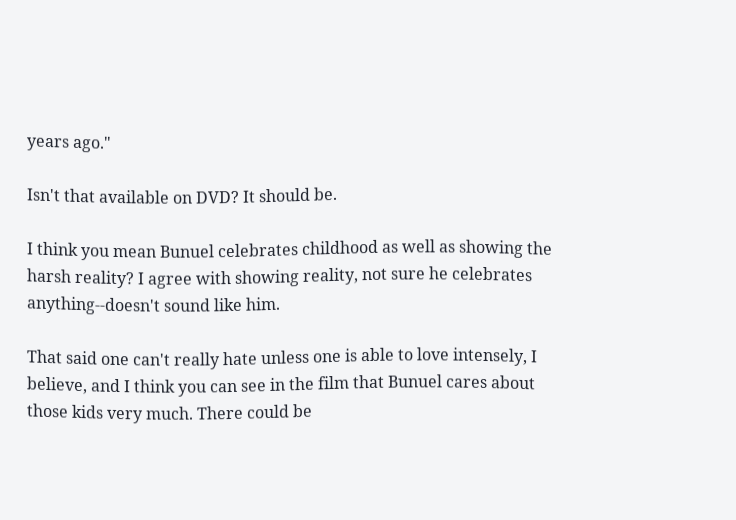years ago."

Isn't that available on DVD? It should be.

I think you mean Bunuel celebrates childhood as well as showing the harsh reality? I agree with showing reality, not sure he celebrates anything--doesn't sound like him.

That said one can't really hate unless one is able to love intensely, I believe, and I think you can see in the film that Bunuel cares about those kids very much. There could be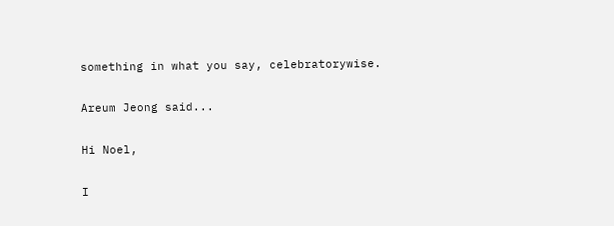something in what you say, celebratorywise.

Areum Jeong said...

Hi Noel,

I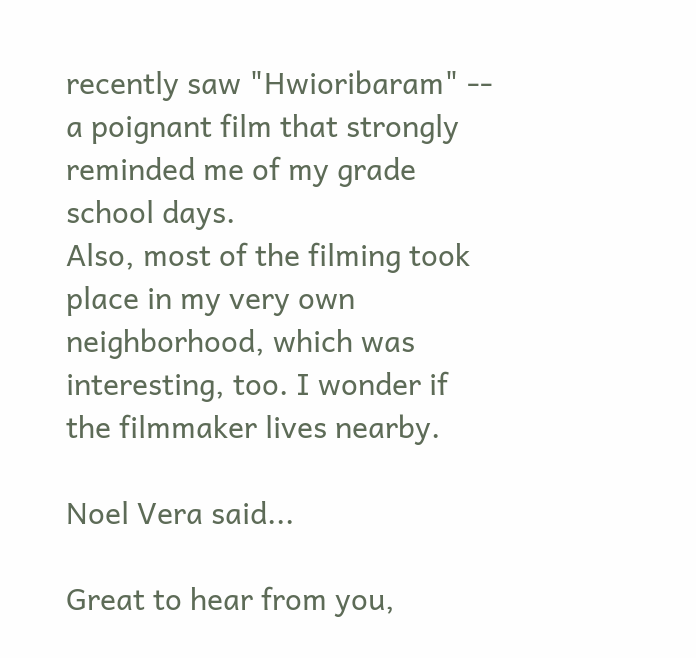recently saw "Hwioribaram" -- a poignant film that strongly reminded me of my grade school days.
Also, most of the filming took place in my very own neighborhood, which was interesting, too. I wonder if the filmmaker lives nearby.

Noel Vera said...

Great to hear from you,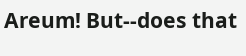Areum! But--does that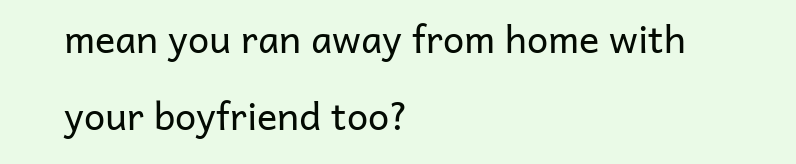mean you ran away from home with your boyfriend too?